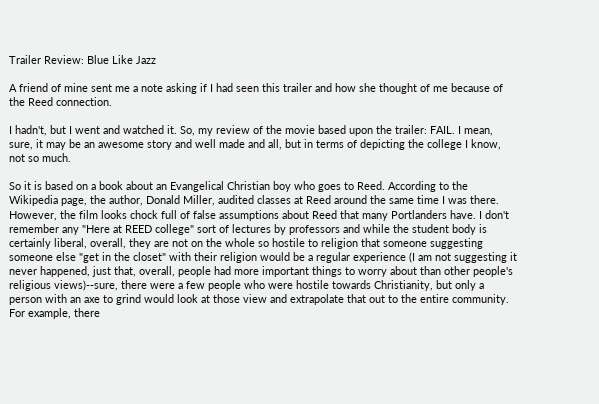Trailer Review: Blue Like Jazz

A friend of mine sent me a note asking if I had seen this trailer and how she thought of me because of the Reed connection.

I hadn't, but I went and watched it. So, my review of the movie based upon the trailer: FAIL. I mean, sure, it may be an awesome story and well made and all, but in terms of depicting the college I know, not so much.

So it is based on a book about an Evangelical Christian boy who goes to Reed. According to the Wikipedia page, the author, Donald Miller, audited classes at Reed around the same time I was there. However, the film looks chock full of false assumptions about Reed that many Portlanders have. I don't remember any "Here at REED college" sort of lectures by professors and while the student body is certainly liberal, overall, they are not on the whole so hostile to religion that someone suggesting someone else "get in the closet" with their religion would be a regular experience (I am not suggesting it never happened, just that, overall, people had more important things to worry about than other people's religious views)--sure, there were a few people who were hostile towards Christianity, but only a person with an axe to grind would look at those view and extrapolate that out to the entire community. For example, there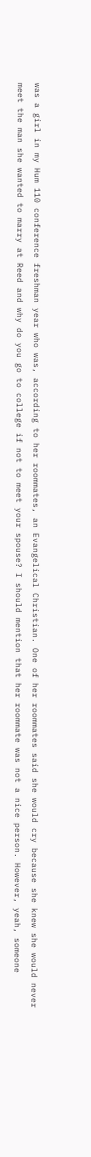was a girl in my Hum 110 conference freshman year who was, according to her roommates, an Evangelical Christian. One of her roommates said she would cry because she knew she would never meet the man she wanted to marry at Reed and why do you go to college if not to meet your spouse? I should mention that her roommate was not a nice person. However, yeah, someone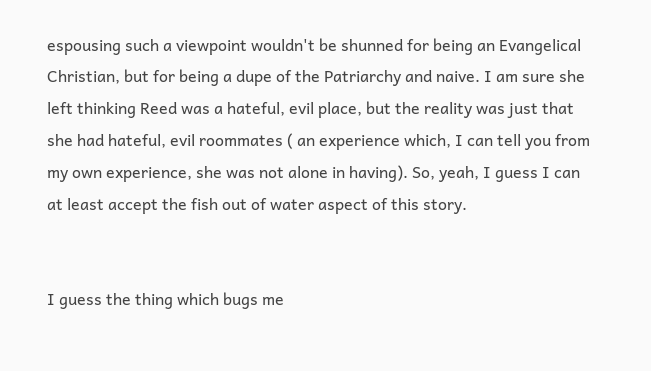espousing such a viewpoint wouldn't be shunned for being an Evangelical Christian, but for being a dupe of the Patriarchy and naive. I am sure she left thinking Reed was a hateful, evil place, but the reality was just that she had hateful, evil roommates ( an experience which, I can tell you from my own experience, she was not alone in having). So, yeah, I guess I can at least accept the fish out of water aspect of this story.


I guess the thing which bugs me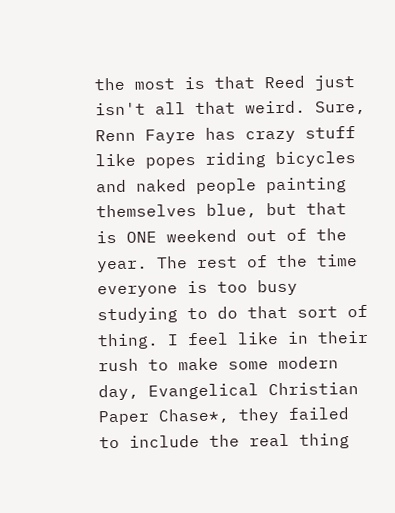the most is that Reed just isn't all that weird. Sure, Renn Fayre has crazy stuff like popes riding bicycles and naked people painting themselves blue, but that is ONE weekend out of the year. The rest of the time everyone is too busy studying to do that sort of thing. I feel like in their rush to make some modern day, Evangelical Christian Paper Chase*, they failed to include the real thing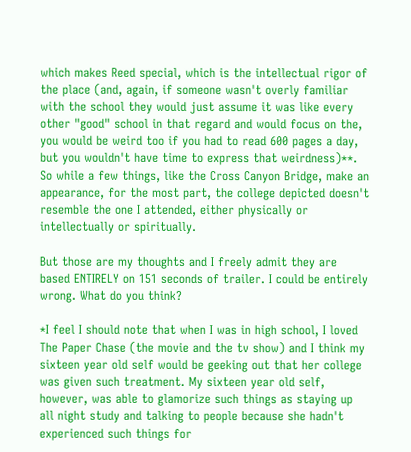which makes Reed special, which is the intellectual rigor of the place (and, again, if someone wasn't overly familiar with the school they would just assume it was like every other "good" school in that regard and would focus on the, you would be weird too if you had to read 600 pages a day, but you wouldn't have time to express that weirdness)**. So while a few things, like the Cross Canyon Bridge, make an appearance, for the most part, the college depicted doesn't resemble the one I attended, either physically or intellectually or spiritually.

But those are my thoughts and I freely admit they are based ENTIRELY on 151 seconds of trailer. I could be entirely wrong. What do you think?

*I feel I should note that when I was in high school, I loved The Paper Chase (the movie and the tv show) and I think my sixteen year old self would be geeking out that her college was given such treatment. My sixteen year old self, however, was able to glamorize such things as staying up all night study and talking to people because she hadn't experienced such things for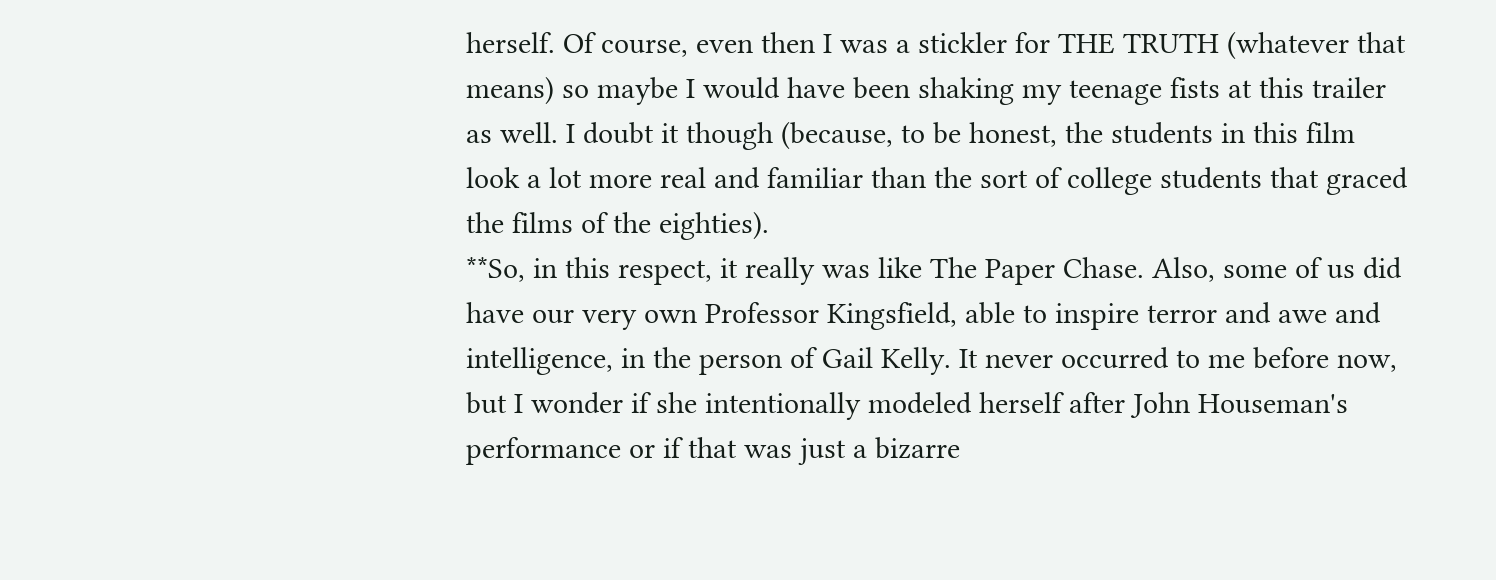herself. Of course, even then I was a stickler for THE TRUTH (whatever that means) so maybe I would have been shaking my teenage fists at this trailer as well. I doubt it though (because, to be honest, the students in this film look a lot more real and familiar than the sort of college students that graced the films of the eighties).
**So, in this respect, it really was like The Paper Chase. Also, some of us did have our very own Professor Kingsfield, able to inspire terror and awe and intelligence, in the person of Gail Kelly. It never occurred to me before now, but I wonder if she intentionally modeled herself after John Houseman's performance or if that was just a bizarre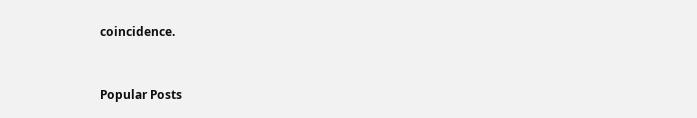coincidence.


Popular Posts